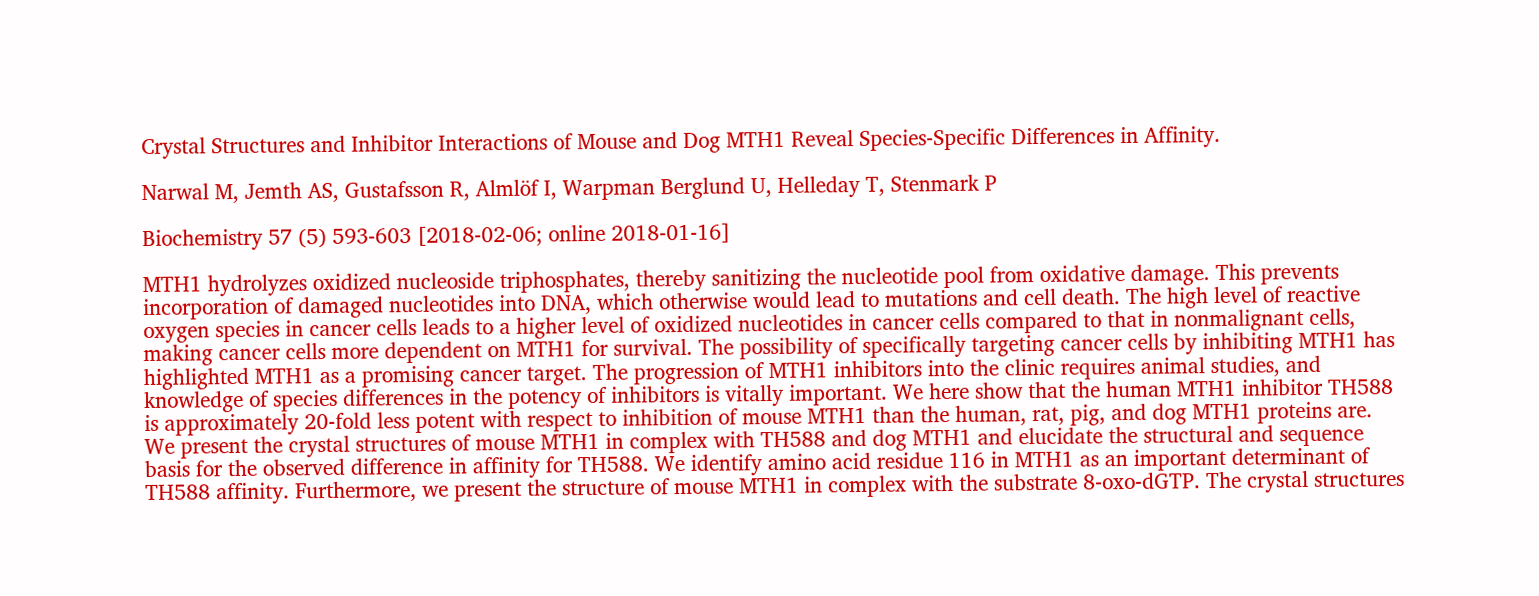Crystal Structures and Inhibitor Interactions of Mouse and Dog MTH1 Reveal Species-Specific Differences in Affinity.

Narwal M, Jemth AS, Gustafsson R, Almlöf I, Warpman Berglund U, Helleday T, Stenmark P

Biochemistry 57 (5) 593-603 [2018-02-06; online 2018-01-16]

MTH1 hydrolyzes oxidized nucleoside triphosphates, thereby sanitizing the nucleotide pool from oxidative damage. This prevents incorporation of damaged nucleotides into DNA, which otherwise would lead to mutations and cell death. The high level of reactive oxygen species in cancer cells leads to a higher level of oxidized nucleotides in cancer cells compared to that in nonmalignant cells, making cancer cells more dependent on MTH1 for survival. The possibility of specifically targeting cancer cells by inhibiting MTH1 has highlighted MTH1 as a promising cancer target. The progression of MTH1 inhibitors into the clinic requires animal studies, and knowledge of species differences in the potency of inhibitors is vitally important. We here show that the human MTH1 inhibitor TH588 is approximately 20-fold less potent with respect to inhibition of mouse MTH1 than the human, rat, pig, and dog MTH1 proteins are. We present the crystal structures of mouse MTH1 in complex with TH588 and dog MTH1 and elucidate the structural and sequence basis for the observed difference in affinity for TH588. We identify amino acid residue 116 in MTH1 as an important determinant of TH588 affinity. Furthermore, we present the structure of mouse MTH1 in complex with the substrate 8-oxo-dGTP. The crystal structures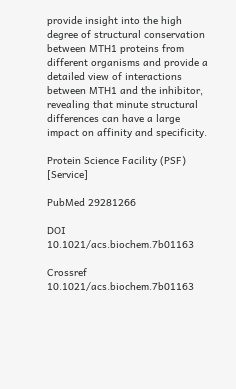provide insight into the high degree of structural conservation between MTH1 proteins from different organisms and provide a detailed view of interactions between MTH1 and the inhibitor, revealing that minute structural differences can have a large impact on affinity and specificity.

Protein Science Facility (PSF) [Service]

PubMed 29281266

DOI 10.1021/acs.biochem.7b01163

Crossref 10.1021/acs.biochem.7b01163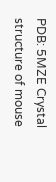PDB: 5MZE Crystal structure of mouse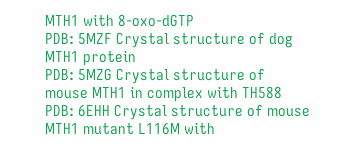MTH1 with 8-oxo-dGTP
PDB: 5MZF Crystal structure of dog MTH1 protein
PDB: 5MZG Crystal structure of mouse MTH1 in complex with TH588
PDB: 6EHH Crystal structure of mouse MTH1 mutant L116M with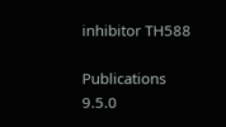inhibitor TH588

Publications 9.5.0